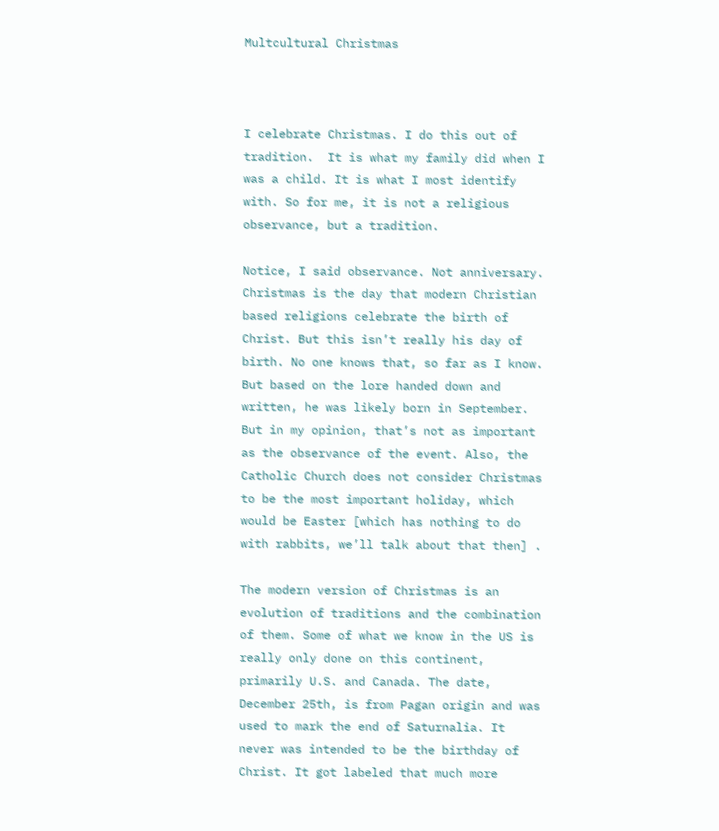Multcultural Christmas



I celebrate Christmas. I do this out of tradition.  It is what my family did when I was a child. It is what I most identify with. So for me, it is not a religious observance, but a tradition.

Notice, I said observance. Not anniversary. Christmas is the day that modern Christian based religions celebrate the birth of Christ. But this isn’t really his day of birth. No one knows that, so far as I know. But based on the lore handed down and written, he was likely born in September. But in my opinion, that’s not as important as the observance of the event. Also, the Catholic Church does not consider Christmas to be the most important holiday, which would be Easter [which has nothing to do with rabbits, we’ll talk about that then] .

The modern version of Christmas is an evolution of traditions and the combination of them. Some of what we know in the US is really only done on this continent, primarily U.S. and Canada. The date, December 25th, is from Pagan origin and was used to mark the end of Saturnalia. It never was intended to be the birthday of Christ. It got labeled that much more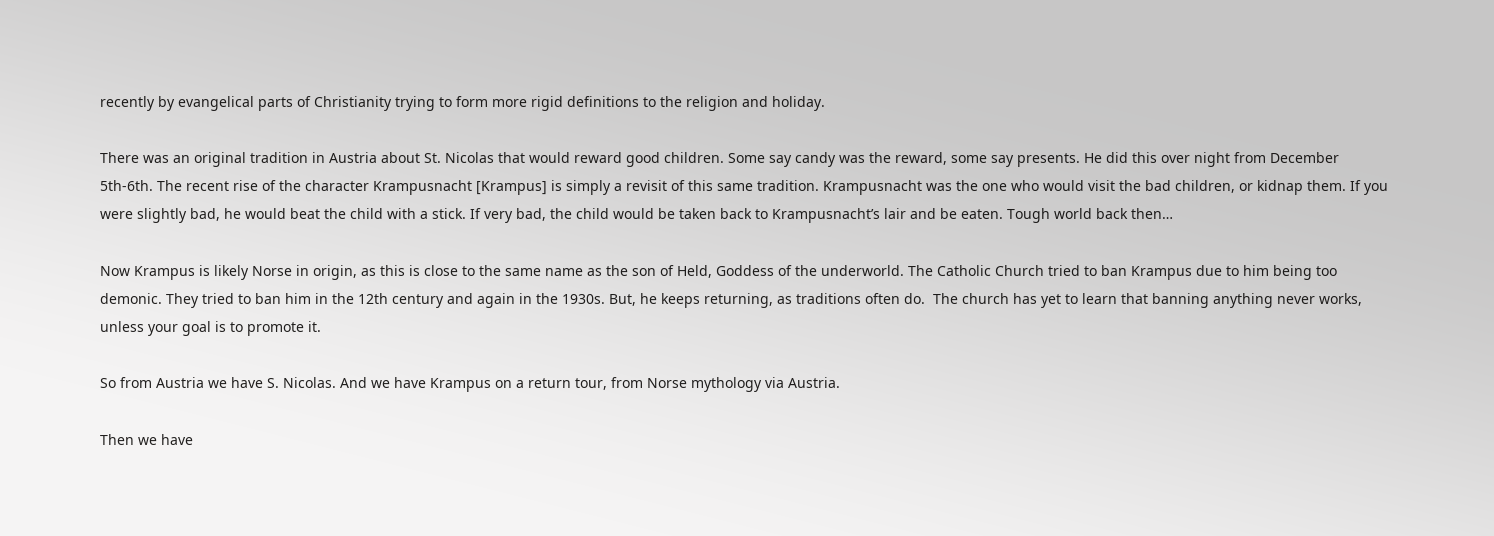recently by evangelical parts of Christianity trying to form more rigid definitions to the religion and holiday.

There was an original tradition in Austria about St. Nicolas that would reward good children. Some say candy was the reward, some say presents. He did this over night from December 5th-6th. The recent rise of the character Krampusnacht [Krampus] is simply a revisit of this same tradition. Krampusnacht was the one who would visit the bad children, or kidnap them. If you were slightly bad, he would beat the child with a stick. If very bad, the child would be taken back to Krampusnacht’s lair and be eaten. Tough world back then…

Now Krampus is likely Norse in origin, as this is close to the same name as the son of Held, Goddess of the underworld. The Catholic Church tried to ban Krampus due to him being too demonic. They tried to ban him in the 12th century and again in the 1930s. But, he keeps returning, as traditions often do.  The church has yet to learn that banning anything never works, unless your goal is to promote it.

So from Austria we have S. Nicolas. And we have Krampus on a return tour, from Norse mythology via Austria.

Then we have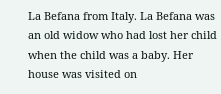La Befana from Italy. La Befana was an old widow who had lost her child when the child was a baby. Her house was visited on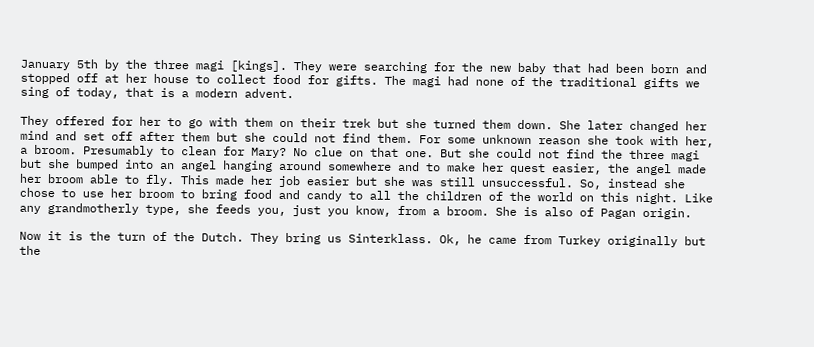January 5th by the three magi [kings]. They were searching for the new baby that had been born and stopped off at her house to collect food for gifts. The magi had none of the traditional gifts we sing of today, that is a modern advent.

They offered for her to go with them on their trek but she turned them down. She later changed her mind and set off after them but she could not find them. For some unknown reason she took with her, a broom. Presumably to clean for Mary? No clue on that one. But she could not find the three magi but she bumped into an angel hanging around somewhere and to make her quest easier, the angel made her broom able to fly. This made her job easier but she was still unsuccessful. So, instead she chose to use her broom to bring food and candy to all the children of the world on this night. Like any grandmotherly type, she feeds you, just you know, from a broom. She is also of Pagan origin.

Now it is the turn of the Dutch. They bring us Sinterklass. Ok, he came from Turkey originally but the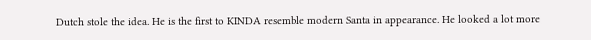Dutch stole the idea. He is the first to KINDA resemble modern Santa in appearance. He looked a lot more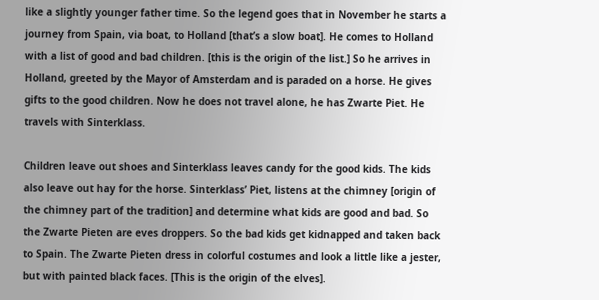like a slightly younger father time. So the legend goes that in November he starts a journey from Spain, via boat, to Holland [that’s a slow boat]. He comes to Holland with a list of good and bad children. [this is the origin of the list.] So he arrives in Holland, greeted by the Mayor of Amsterdam and is paraded on a horse. He gives gifts to the good children. Now he does not travel alone, he has Zwarte Piet. He travels with Sinterklass.

Children leave out shoes and Sinterklass leaves candy for the good kids. The kids also leave out hay for the horse. Sinterklass’ Piet, listens at the chimney [origin of the chimney part of the tradition] and determine what kids are good and bad. So the Zwarte Pieten are eves droppers. So the bad kids get kidnapped and taken back to Spain. The Zwarte Pieten dress in colorful costumes and look a little like a jester, but with painted black faces. [This is the origin of the elves].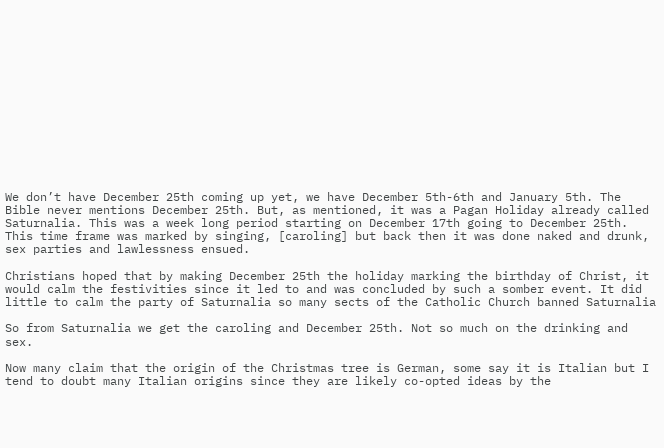We don’t have December 25th coming up yet, we have December 5th-6th and January 5th. The Bible never mentions December 25th. But, as mentioned, it was a Pagan Holiday already called Saturnalia. This was a week long period starting on December 17th going to December 25th. This time frame was marked by singing, [caroling] but back then it was done naked and drunk, sex parties and lawlessness ensued.

Christians hoped that by making December 25th the holiday marking the birthday of Christ, it would calm the festivities since it led to and was concluded by such a somber event. It did little to calm the party of Saturnalia so many sects of the Catholic Church banned Saturnalia

So from Saturnalia we get the caroling and December 25th. Not so much on the drinking and sex.

Now many claim that the origin of the Christmas tree is German, some say it is Italian but I tend to doubt many Italian origins since they are likely co-opted ideas by the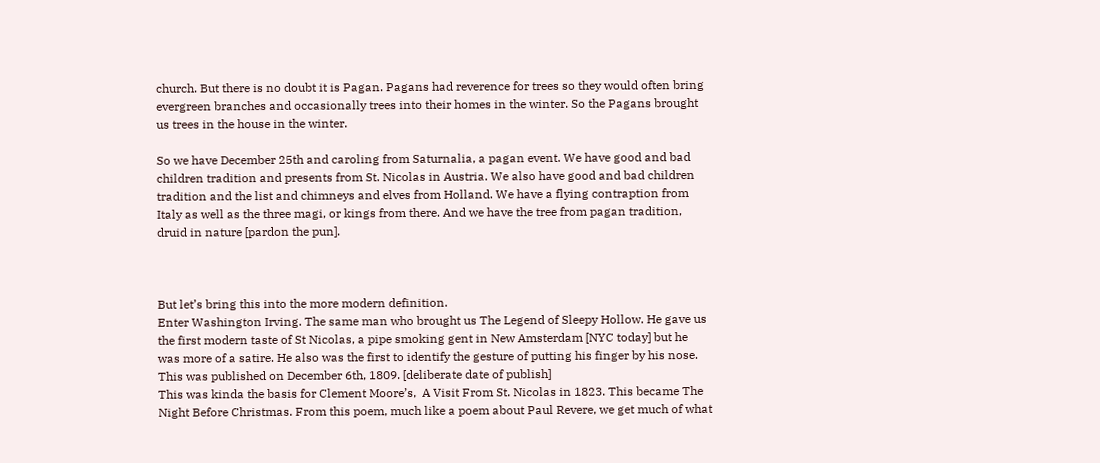church. But there is no doubt it is Pagan. Pagans had reverence for trees so they would often bring evergreen branches and occasionally trees into their homes in the winter. So the Pagans brought us trees in the house in the winter.

So we have December 25th and caroling from Saturnalia, a pagan event. We have good and bad children tradition and presents from St. Nicolas in Austria. We also have good and bad children tradition and the list and chimneys and elves from Holland. We have a flying contraption from Italy as well as the three magi, or kings from there. And we have the tree from pagan tradition, druid in nature [pardon the pun].



But let’s bring this into the more modern definition.
Enter Washington Irving. The same man who brought us The Legend of Sleepy Hollow. He gave us the first modern taste of St Nicolas, a pipe smoking gent in New Amsterdam [NYC today] but he was more of a satire. He also was the first to identify the gesture of putting his finger by his nose. This was published on December 6th, 1809. [deliberate date of publish]
This was kinda the basis for Clement Moore’s,  A Visit From St. Nicolas in 1823. This became The Night Before Christmas. From this poem, much like a poem about Paul Revere, we get much of what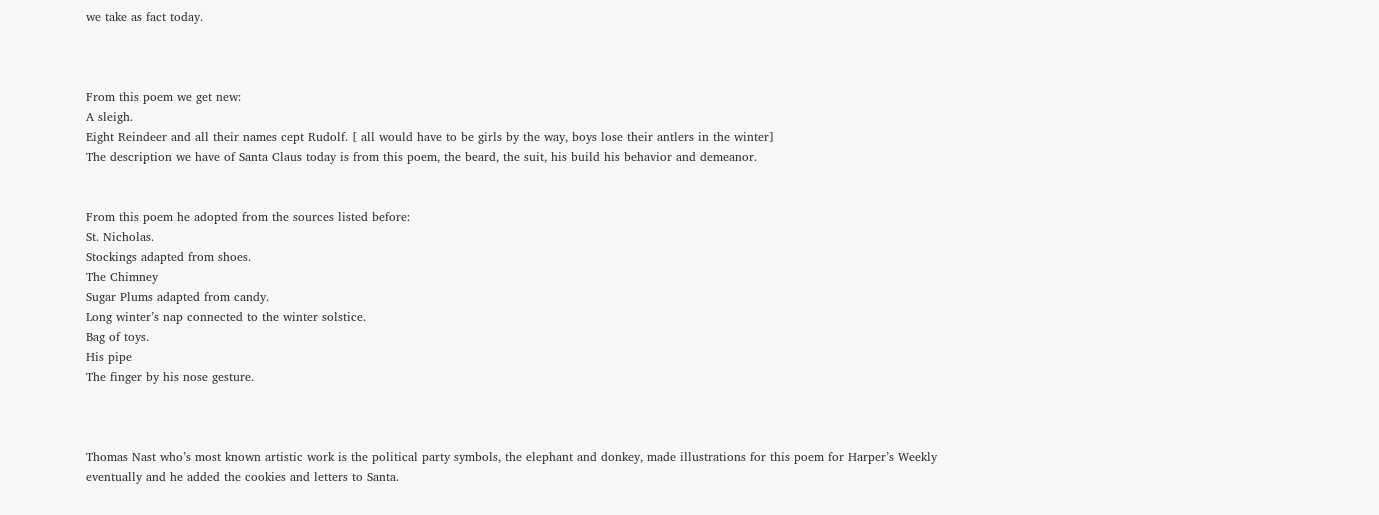we take as fact today.



From this poem we get new:
A sleigh.
Eight Reindeer and all their names cept Rudolf. [ all would have to be girls by the way, boys lose their antlers in the winter]
The description we have of Santa Claus today is from this poem, the beard, the suit, his build his behavior and demeanor.


From this poem he adopted from the sources listed before:
St. Nicholas.
Stockings adapted from shoes.
The Chimney
Sugar Plums adapted from candy.
Long winter’s nap connected to the winter solstice.
Bag of toys.
His pipe
The finger by his nose gesture.



Thomas Nast who’s most known artistic work is the political party symbols, the elephant and donkey, made illustrations for this poem for Harper’s Weekly eventually and he added the cookies and letters to Santa.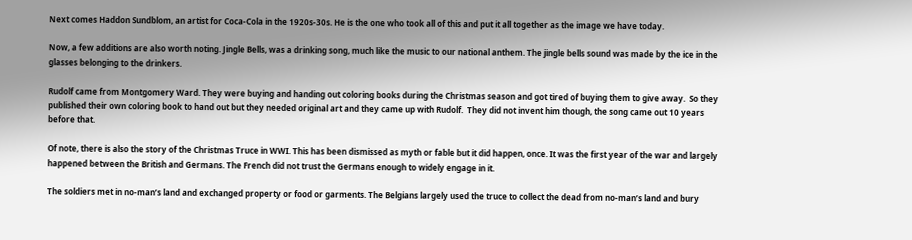Next comes Haddon Sundblom, an artist for Coca-Cola in the 1920s-30s. He is the one who took all of this and put it all together as the image we have today.

Now, a few additions are also worth noting. Jingle Bells, was a drinking song, much like the music to our national anthem. The jingle bells sound was made by the ice in the glasses belonging to the drinkers.

Rudolf came from Montgomery Ward. They were buying and handing out coloring books during the Christmas season and got tired of buying them to give away.  So they published their own coloring book to hand out but they needed original art and they came up with Rudolf.  They did not invent him though, the song came out 10 years before that.

Of note, there is also the story of the Christmas Truce in WWI. This has been dismissed as myth or fable but it did happen, once. It was the first year of the war and largely happened between the British and Germans. The French did not trust the Germans enough to widely engage in it.

The soldiers met in no-man’s land and exchanged property or food or garments. The Belgians largely used the truce to collect the dead from no-man’s land and bury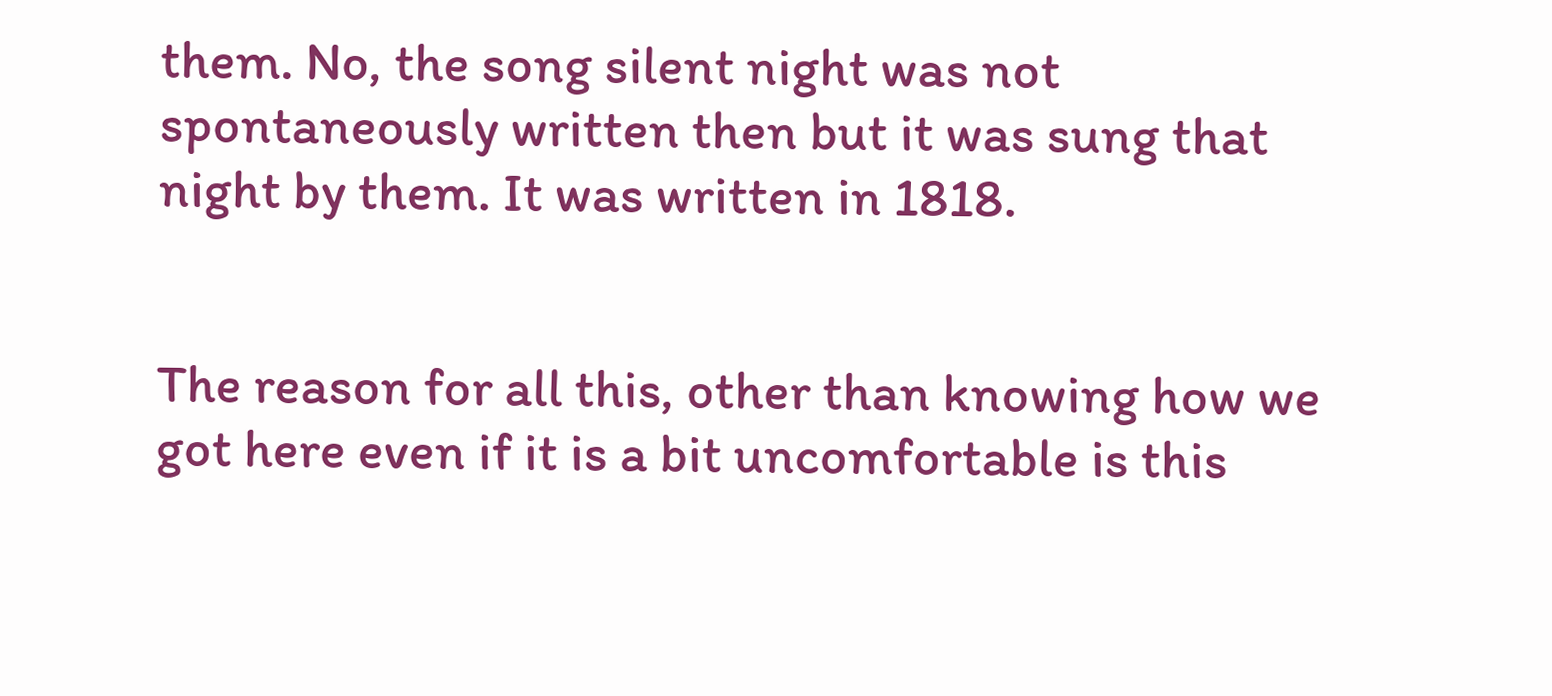them. No, the song silent night was not spontaneously written then but it was sung that night by them. It was written in 1818.


The reason for all this, other than knowing how we got here even if it is a bit uncomfortable is this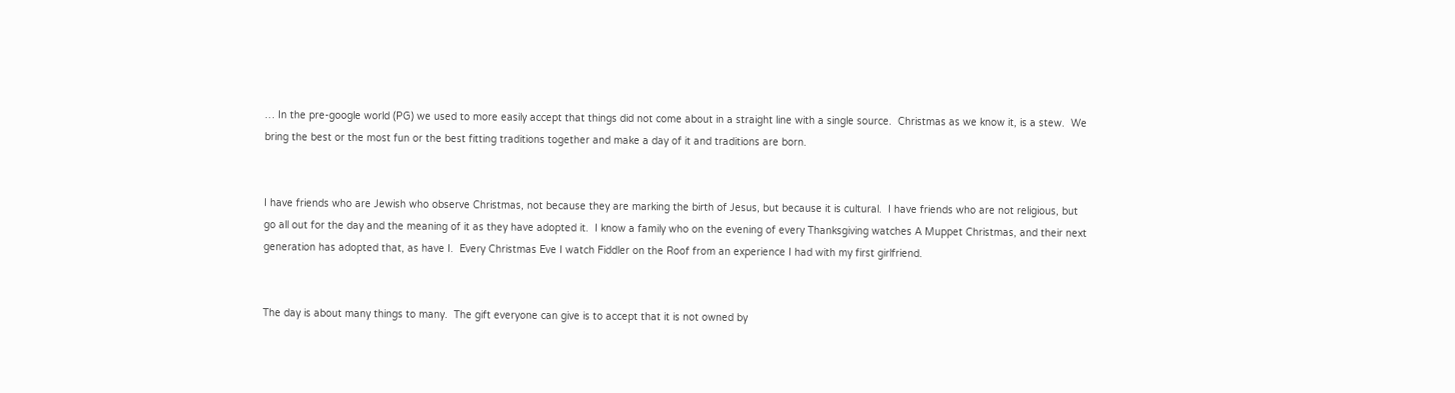… In the pre-google world (PG) we used to more easily accept that things did not come about in a straight line with a single source.  Christmas as we know it, is a stew.  We bring the best or the most fun or the best fitting traditions together and make a day of it and traditions are born.


I have friends who are Jewish who observe Christmas, not because they are marking the birth of Jesus, but because it is cultural.  I have friends who are not religious, but go all out for the day and the meaning of it as they have adopted it.  I know a family who on the evening of every Thanksgiving watches A Muppet Christmas, and their next generation has adopted that, as have I.  Every Christmas Eve I watch Fiddler on the Roof from an experience I had with my first girlfriend.


The day is about many things to many.  The gift everyone can give is to accept that it is not owned by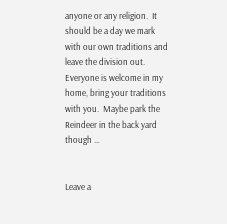anyone or any religion.  It should be a day we mark with our own traditions and leave the division out.  Everyone is welcome in my home, bring your traditions with you.  Maybe park the Reindeer in the back yard though …


Leave a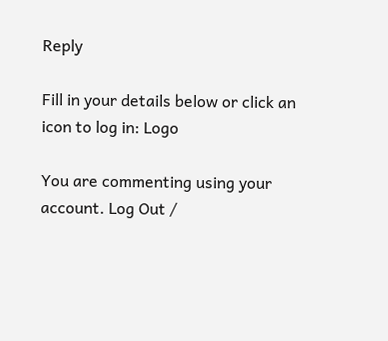Reply

Fill in your details below or click an icon to log in: Logo

You are commenting using your account. Log Out /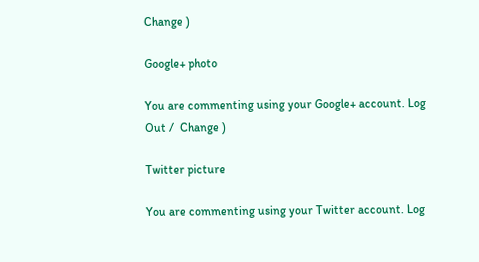Change )

Google+ photo

You are commenting using your Google+ account. Log Out /  Change )

Twitter picture

You are commenting using your Twitter account. Log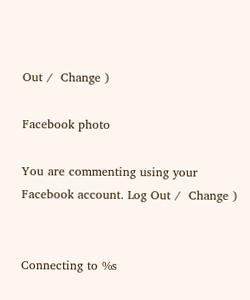Out /  Change )

Facebook photo

You are commenting using your Facebook account. Log Out /  Change )


Connecting to %s